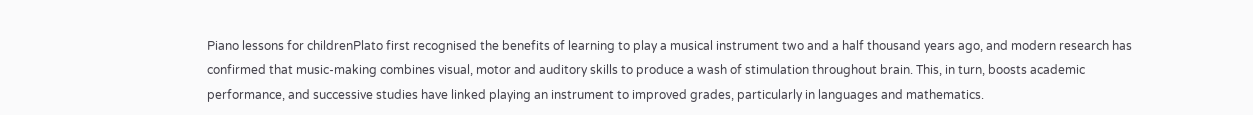Piano lessons for childrenPlato first recognised the benefits of learning to play a musical instrument two and a half thousand years ago, and modern research has confirmed that music-making combines visual, motor and auditory skills to produce a wash of stimulation throughout brain. This, in turn, boosts academic performance, and successive studies have linked playing an instrument to improved grades, particularly in languages and mathematics.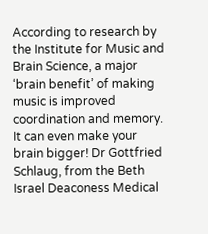According to research by the Institute for Music and Brain Science, a major ‘brain benefit’ of making music is improved coordination and memory. It can even make your brain bigger! Dr Gottfried Schlaug, from the Beth Israel Deaconess Medical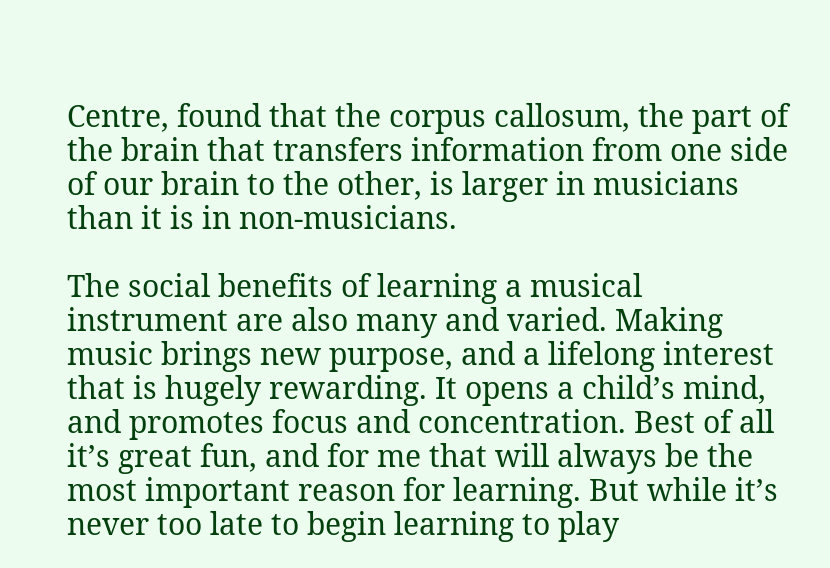Centre, found that the corpus callosum, the part of the brain that transfers information from one side of our brain to the other, is larger in musicians than it is in non-musicians.

The social benefits of learning a musical instrument are also many and varied. Making music brings new purpose, and a lifelong interest that is hugely rewarding. It opens a child’s mind, and promotes focus and concentration. Best of all it’s great fun, and for me that will always be the most important reason for learning. But while it’s never too late to begin learning to play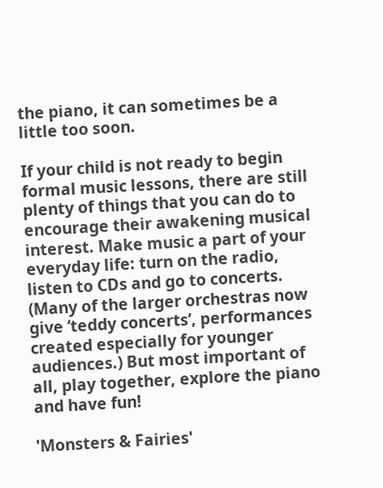the piano, it can sometimes be a little too soon.

If your child is not ready to begin formal music lessons, there are still plenty of things that you can do to encourage their awakening musical interest. Make music a part of your everyday life: turn on the radio, listen to CDs and go to concerts. (Many of the larger orchestras now give ‘teddy concerts’, performances created especially for younger audiences.) But most important of all, play together, explore the piano and have fun!

'Monsters & Fairies'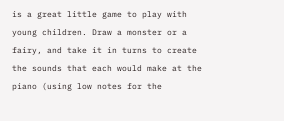is a great little game to play with young children. Draw a monster or a fairy, and take it in turns to create the sounds that each would make at the piano (using low notes for the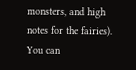monsters, and high notes for the fairies). You can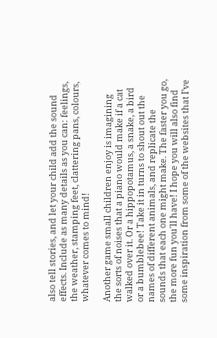also tell stories, and let your child add the sound effects. Include as many details as you can: feelings, the weather, stamping feet, clattering pans, colours, whatever comes to mind!

Another game small children enjoy is imagining the sorts of noises that a piano would make if a cat walked over it. Or a hippopotamus, a snake, a bird or a bumblebee! Take it in turns to shout out the names of different animals, and replicate the sounds that each one might make. The faster you go, the more fun you'll have! I hope you will also find some inspiration from some of the websites that I’ve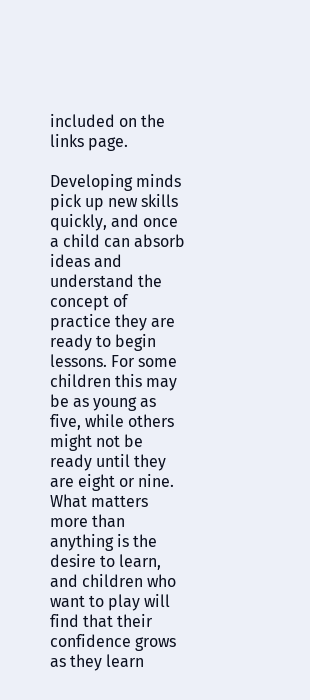included on the links page.

Developing minds pick up new skills quickly, and once a child can absorb ideas and understand the concept of practice they are ready to begin lessons. For some children this may be as young as five, while others might not be ready until they are eight or nine. What matters more than anything is the desire to learn, and children who want to play will find that their confidence grows as they learn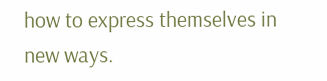how to express themselves in new ways.